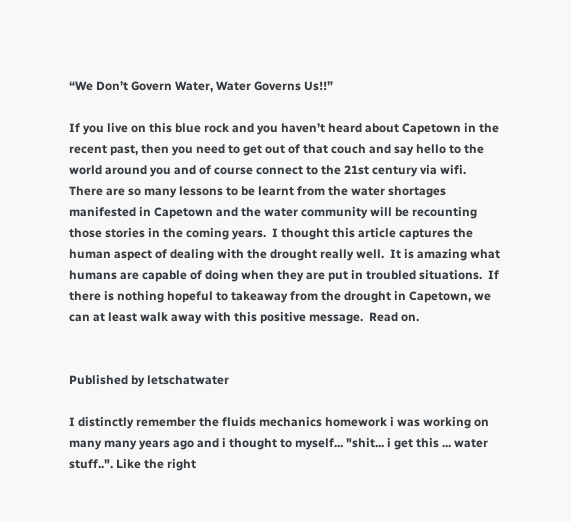“We Don’t Govern Water, Water Governs Us!!”

If you live on this blue rock and you haven’t heard about Capetown in the recent past, then you need to get out of that couch and say hello to the world around you and of course connect to the 21st century via wifi.  There are so many lessons to be learnt from the water shortages manifested in Capetown and the water community will be recounting those stories in the coming years.  I thought this article captures the human aspect of dealing with the drought really well.  It is amazing what humans are capable of doing when they are put in troubled situations.  If there is nothing hopeful to takeaway from the drought in Capetown, we can at least walk away with this positive message.  Read on.


Published by letschatwater

I distinctly remember the fluids mechanics homework i was working on many many years ago and i thought to myself... "shit... i get this ... water stuff..". Like the right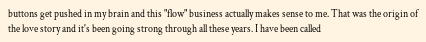buttons get pushed in my brain and this "flow" business actually makes sense to me. That was the origin of the love story and it's been going strong through all these years. I have been called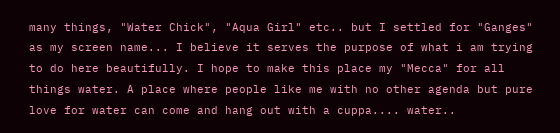many things, "Water Chick", "Aqua Girl" etc.. but I settled for "Ganges" as my screen name... I believe it serves the purpose of what i am trying to do here beautifully. I hope to make this place my "Mecca" for all things water. A place where people like me with no other agenda but pure love for water can come and hang out with a cuppa.... water..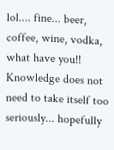lol.... fine... beer, coffee, wine, vodka, what have you!! Knowledge does not need to take itself too seriously... hopefully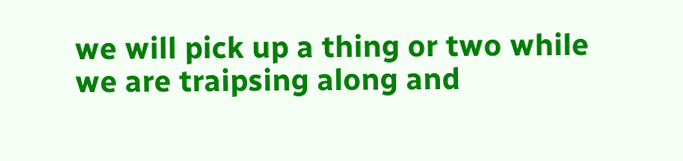we will pick up a thing or two while we are traipsing along and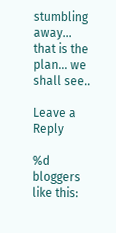stumbling away... that is the plan... we shall see..

Leave a Reply

%d bloggers like this: